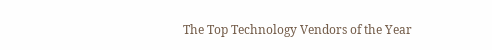The Top Technology Vendors of the Year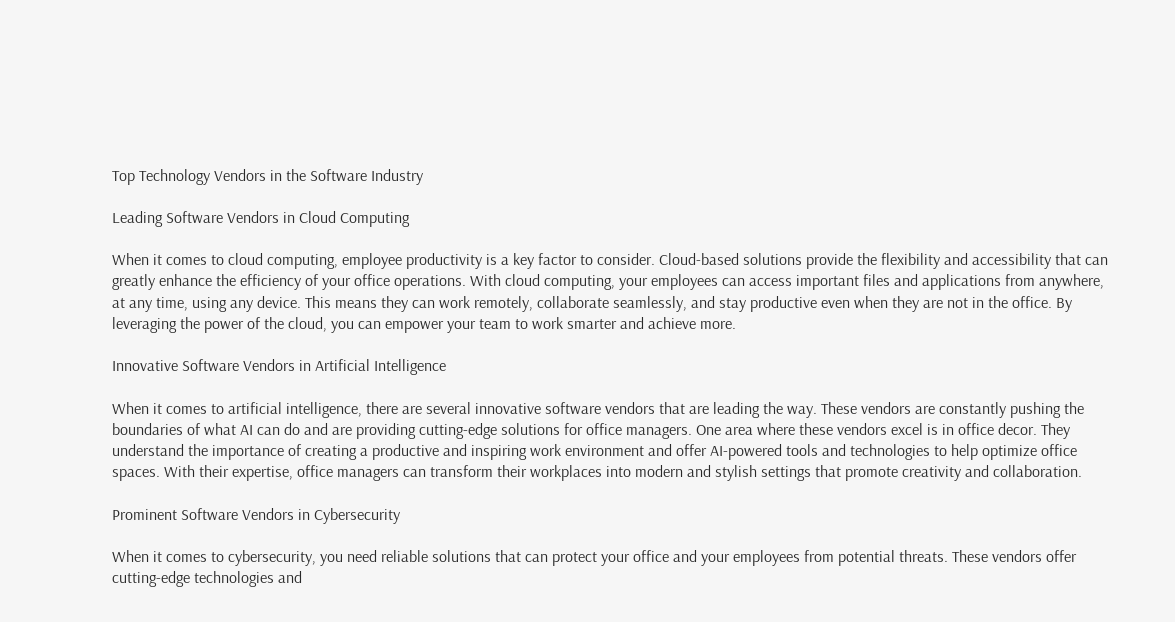Top Technology Vendors in the Software Industry

Leading Software Vendors in Cloud Computing

When it comes to cloud computing, employee productivity is a key factor to consider. Cloud-based solutions provide the flexibility and accessibility that can greatly enhance the efficiency of your office operations. With cloud computing, your employees can access important files and applications from anywhere, at any time, using any device. This means they can work remotely, collaborate seamlessly, and stay productive even when they are not in the office. By leveraging the power of the cloud, you can empower your team to work smarter and achieve more.

Innovative Software Vendors in Artificial Intelligence

When it comes to artificial intelligence, there are several innovative software vendors that are leading the way. These vendors are constantly pushing the boundaries of what AI can do and are providing cutting-edge solutions for office managers. One area where these vendors excel is in office decor. They understand the importance of creating a productive and inspiring work environment and offer AI-powered tools and technologies to help optimize office spaces. With their expertise, office managers can transform their workplaces into modern and stylish settings that promote creativity and collaboration.

Prominent Software Vendors in Cybersecurity

When it comes to cybersecurity, you need reliable solutions that can protect your office and your employees from potential threats. These vendors offer cutting-edge technologies and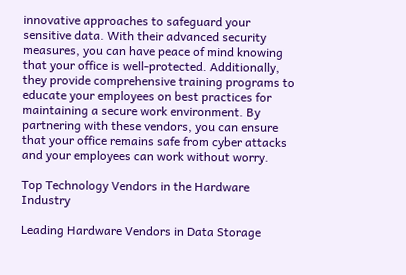innovative approaches to safeguard your sensitive data. With their advanced security measures, you can have peace of mind knowing that your office is well-protected. Additionally, they provide comprehensive training programs to educate your employees on best practices for maintaining a secure work environment. By partnering with these vendors, you can ensure that your office remains safe from cyber attacks and your employees can work without worry.

Top Technology Vendors in the Hardware Industry

Leading Hardware Vendors in Data Storage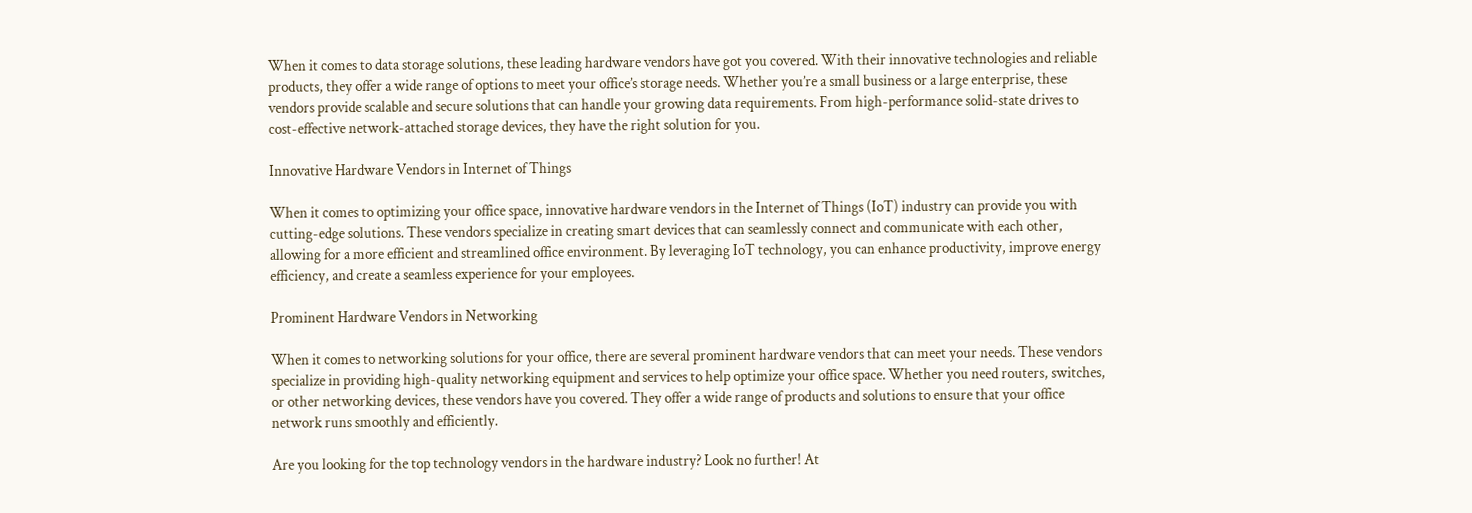When it comes to data storage solutions, these leading hardware vendors have got you covered. With their innovative technologies and reliable products, they offer a wide range of options to meet your office’s storage needs. Whether you’re a small business or a large enterprise, these vendors provide scalable and secure solutions that can handle your growing data requirements. From high-performance solid-state drives to cost-effective network-attached storage devices, they have the right solution for you.

Innovative Hardware Vendors in Internet of Things

When it comes to optimizing your office space, innovative hardware vendors in the Internet of Things (IoT) industry can provide you with cutting-edge solutions. These vendors specialize in creating smart devices that can seamlessly connect and communicate with each other, allowing for a more efficient and streamlined office environment. By leveraging IoT technology, you can enhance productivity, improve energy efficiency, and create a seamless experience for your employees.

Prominent Hardware Vendors in Networking

When it comes to networking solutions for your office, there are several prominent hardware vendors that can meet your needs. These vendors specialize in providing high-quality networking equipment and services to help optimize your office space. Whether you need routers, switches, or other networking devices, these vendors have you covered. They offer a wide range of products and solutions to ensure that your office network runs smoothly and efficiently.

Are you looking for the top technology vendors in the hardware industry? Look no further! At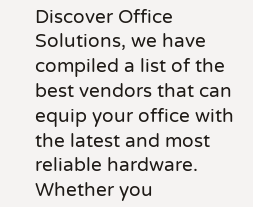Discover Office Solutions, we have compiled a list of the best vendors that can equip your office with the latest and most reliable hardware. Whether you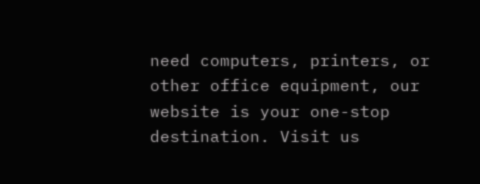need computers, printers, or other office equipment, our website is your one-stop destination. Visit us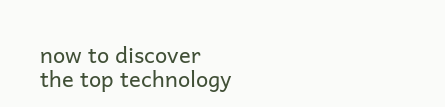now to discover the top technology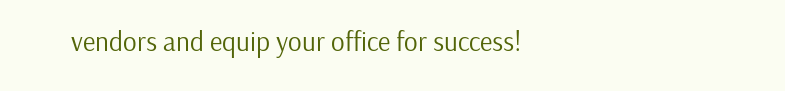vendors and equip your office for success!